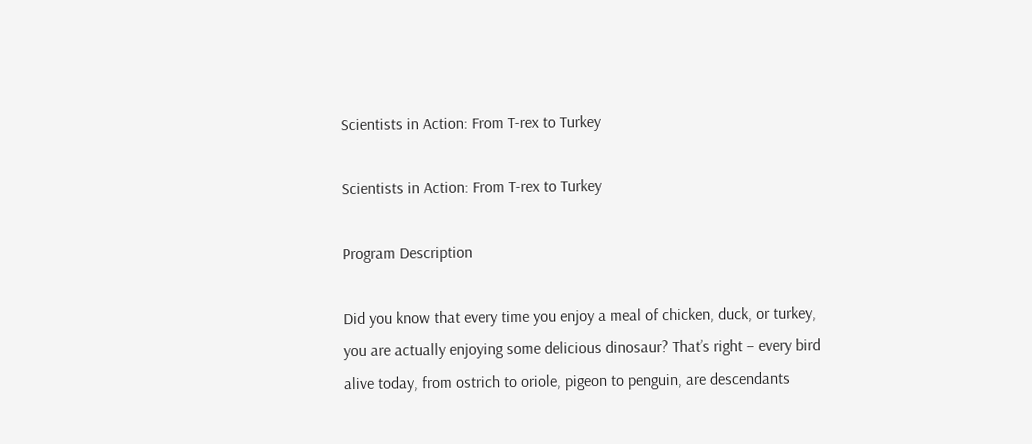Scientists in Action: From T-rex to Turkey

Scientists in Action: From T-rex to Turkey

Program Description

Did you know that every time you enjoy a meal of chicken, duck, or turkey, you are actually enjoying some delicious dinosaur? That’s right – every bird alive today, from ostrich to oriole, pigeon to penguin, are descendants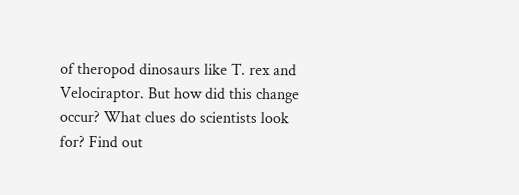of theropod dinosaurs like T. rex and Velociraptor. But how did this change occur? What clues do scientists look for? Find out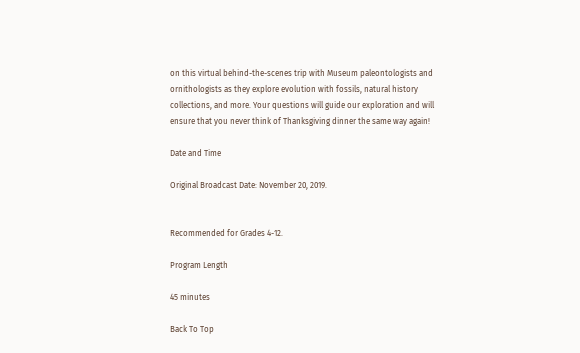on this virtual behind-the-scenes trip with Museum paleontologists and ornithologists as they explore evolution with fossils, natural history collections, and more. Your questions will guide our exploration and will ensure that you never think of Thanksgiving dinner the same way again!

Date and Time

Original Broadcast Date: November 20, 2019.


Recommended for Grades 4-12.

Program Length

45 minutes

Back To Top